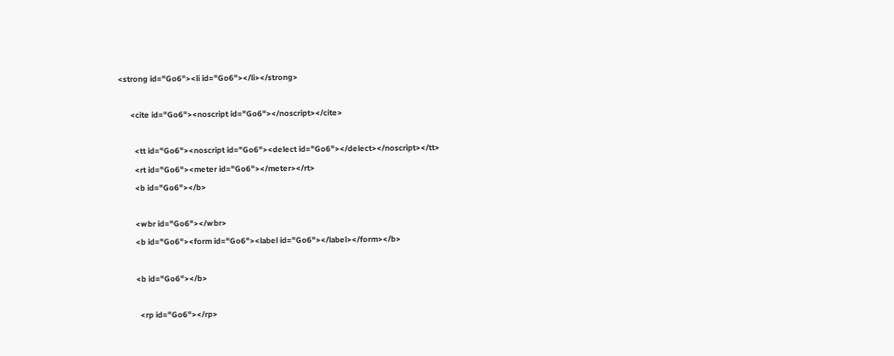<strong id="Go6"><li id="Go6"></li></strong>

      <cite id="Go6"><noscript id="Go6"></noscript></cite>

        <tt id="Go6"><noscript id="Go6"><delect id="Go6"></delect></noscript></tt>
        <rt id="Go6"><meter id="Go6"></meter></rt>
        <b id="Go6"></b>

        <wbr id="Go6"></wbr>
        <b id="Go6"><form id="Go6"><label id="Go6"></label></form></b>

        <b id="Go6"></b>

          <rp id="Go6"></rp>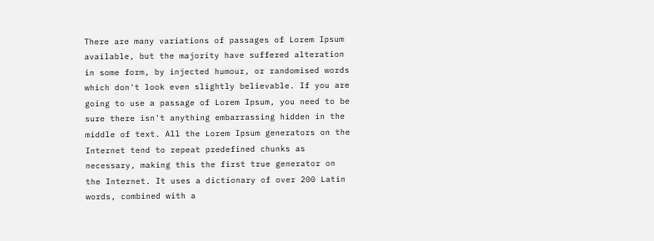There are many variations of passages of Lorem Ipsum available, but the majority have suffered alteration in some form, by injected humour, or randomised words which don't look even slightly believable. If you are going to use a passage of Lorem Ipsum, you need to be sure there isn't anything embarrassing hidden in the middle of text. All the Lorem Ipsum generators on the Internet tend to repeat predefined chunks as necessary, making this the first true generator on the Internet. It uses a dictionary of over 200 Latin words, combined with a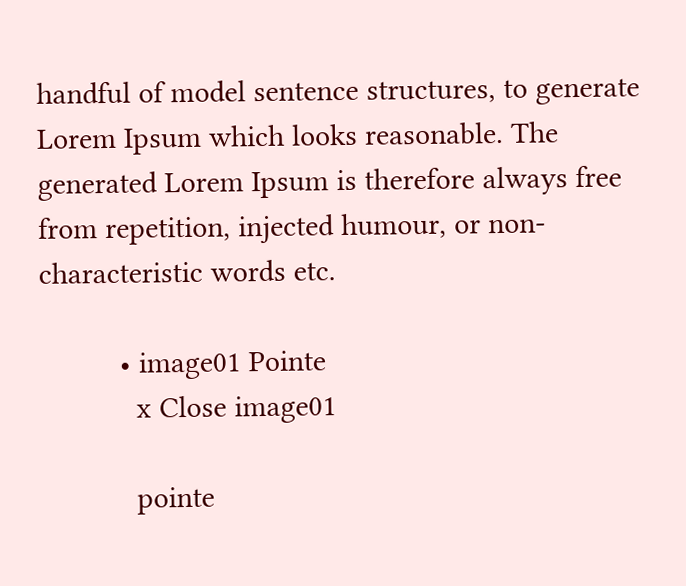handful of model sentence structures, to generate Lorem Ipsum which looks reasonable. The generated Lorem Ipsum is therefore always free from repetition, injected humour, or non-characteristic words etc.

          • image01 Pointe
            x Close image01

            pointe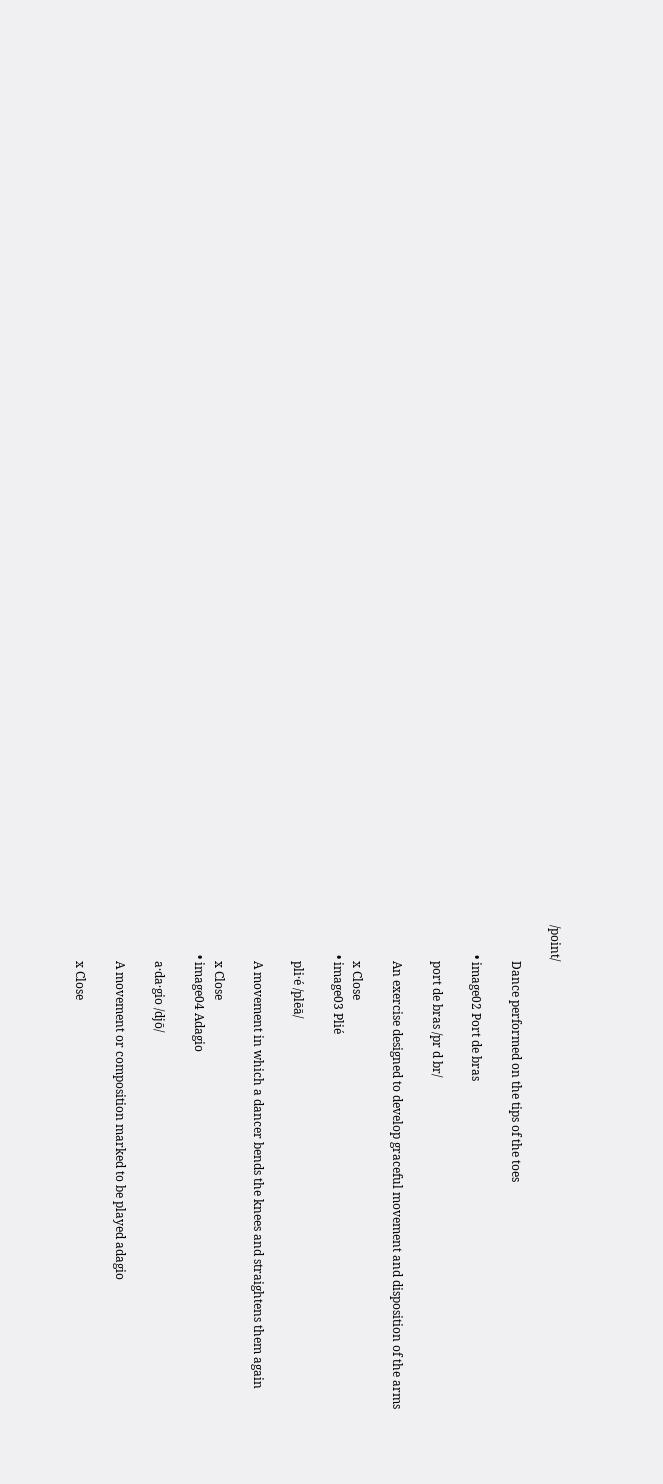/point/

            Dance performed on the tips of the toes

          • image02 Port de bras

            port de bras /pr d br/

            An exercise designed to develop graceful movement and disposition of the arms

            x Close
          • image03 Plié

            pli·é /plēā/

            A movement in which a dancer bends the knees and straightens them again

            x Close
          • image04 Adagio

            a·da·gio /djō/

            A movement or composition marked to be played adagio

            x Close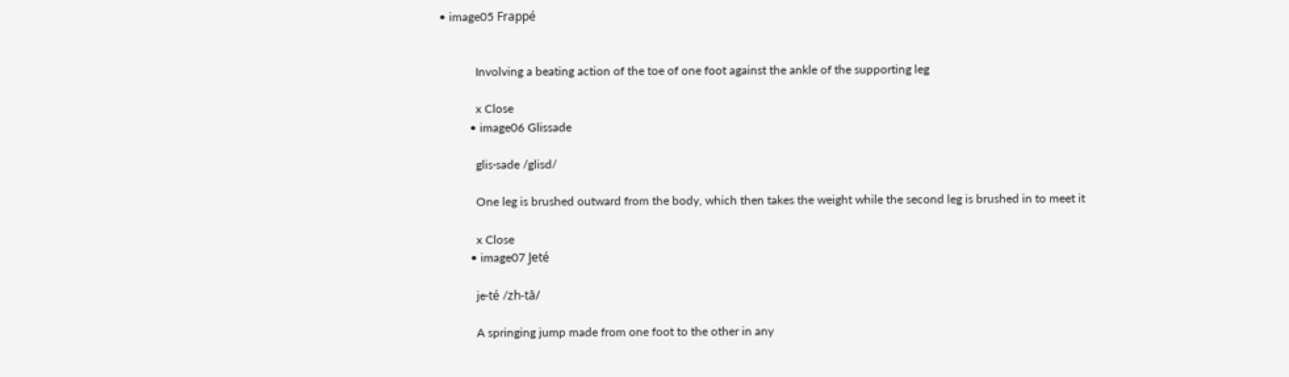• image05 Frappé


            Involving a beating action of the toe of one foot against the ankle of the supporting leg

            x Close
          • image06 Glissade

            glis·sade /glisd/

            One leg is brushed outward from the body, which then takes the weight while the second leg is brushed in to meet it

            x Close
          • image07 Jeté

            je·té /zh-tā/

            A springing jump made from one foot to the other in any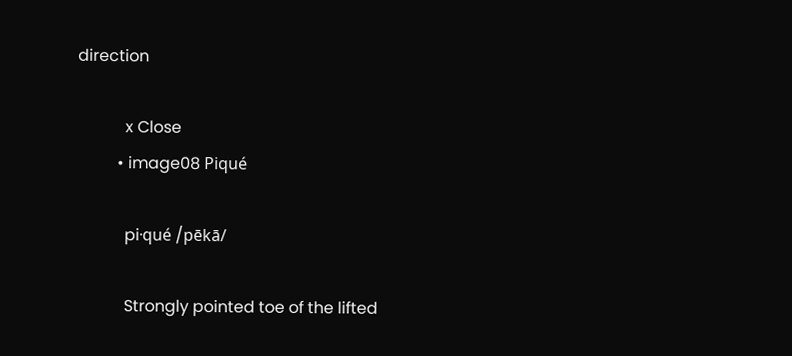direction

            x Close
          • image08 Piqué

            pi·qué /pēkā/

            Strongly pointed toe of the lifted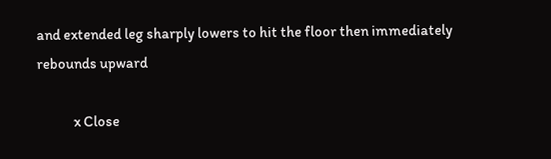and extended leg sharply lowers to hit the floor then immediately rebounds upward

            x Close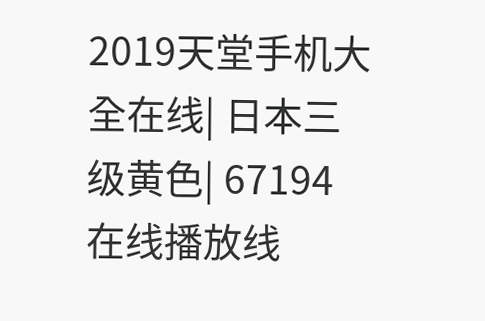2019天堂手机大全在线| 日本三级黄色| 67194在线播放线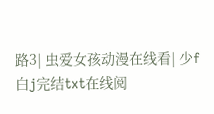路3| 虫爱女孩动漫在线看| 少f白j完结txt在线阅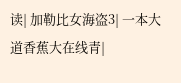读| 加勒比女海盗3| 一本大道香蕉大在线青|